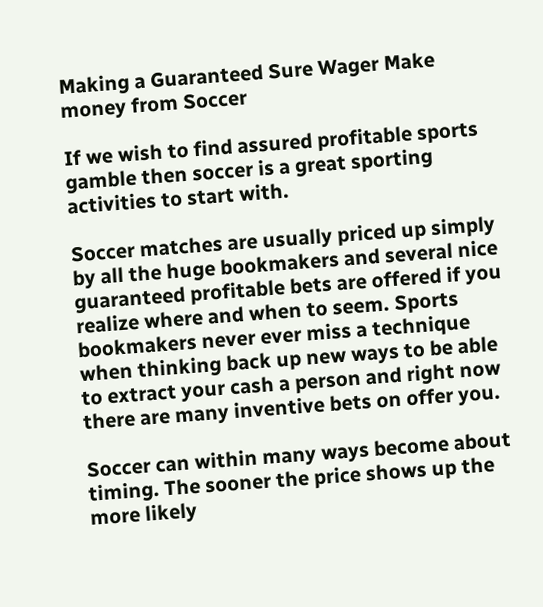Making a Guaranteed Sure Wager Make money from Soccer

If we wish to find assured profitable sports gamble then soccer is a great sporting activities to start with.

Soccer matches are usually priced up simply by all the huge bookmakers and several nice guaranteed profitable bets are offered if you realize where and when to seem. Sports bookmakers never ever miss a technique when thinking back up new ways to be able to extract your cash a person and right now there are many inventive bets on offer you.

Soccer can within many ways become about timing. The sooner the price shows up the more likely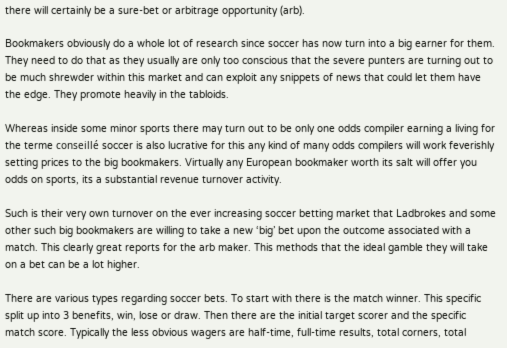there will certainly be a sure-bet or arbitrage opportunity (arb).

Bookmakers obviously do a whole lot of research since soccer has now turn into a big earner for them. They need to do that as they usually are only too conscious that the severe punters are turning out to be much shrewder within this market and can exploit any snippets of news that could let them have the edge. They promote heavily in the tabloids.

Whereas inside some minor sports there may turn out to be only one odds compiler earning a living for the terme conseillé soccer is also lucrative for this any kind of many odds compilers will work feverishly setting prices to the big bookmakers. Virtually any European bookmaker worth its salt will offer you odds on sports, its a substantial revenue turnover activity.

Such is their very own turnover on the ever increasing soccer betting market that Ladbrokes and some other such big bookmakers are willing to take a new ‘big’ bet upon the outcome associated with a match. This clearly great reports for the arb maker. This methods that the ideal gamble they will take on a bet can be a lot higher.

There are various types regarding soccer bets. To start with there is the match winner. This specific split up into 3 benefits, win, lose or draw. Then there are the initial target scorer and the specific match score. Typically the less obvious wagers are half-time, full-time results, total corners, total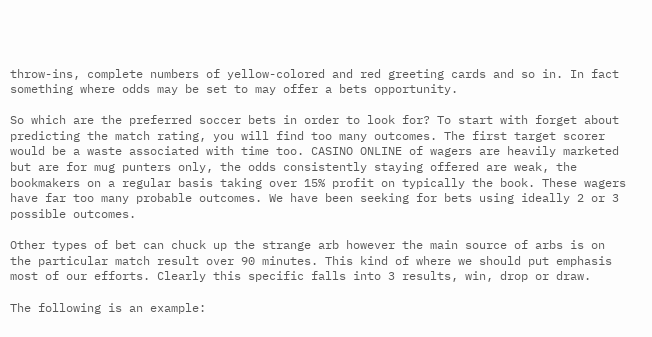throw-ins, complete numbers of yellow-colored and red greeting cards and so in. In fact something where odds may be set to may offer a bets opportunity.

So which are the preferred soccer bets in order to look for? To start with forget about predicting the match rating, you will find too many outcomes. The first target scorer would be a waste associated with time too. CASINO ONLINE of wagers are heavily marketed but are for mug punters only, the odds consistently staying offered are weak, the bookmakers on a regular basis taking over 15% profit on typically the book. These wagers have far too many probable outcomes. We have been seeking for bets using ideally 2 or 3 possible outcomes.

Other types of bet can chuck up the strange arb however the main source of arbs is on the particular match result over 90 minutes. This kind of where we should put emphasis most of our efforts. Clearly this specific falls into 3 results, win, drop or draw.

The following is an example: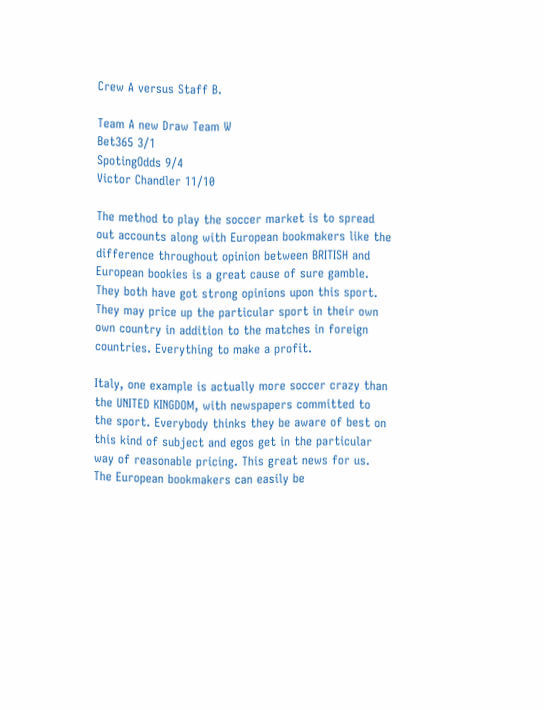Crew A versus Staff B.

Team A new Draw Team W
Bet365 3/1
SpotingOdds 9/4
Victor Chandler 11/10

The method to play the soccer market is to spread out accounts along with European bookmakers like the difference throughout opinion between BRITISH and European bookies is a great cause of sure gamble. They both have got strong opinions upon this sport. They may price up the particular sport in their own own country in addition to the matches in foreign countries. Everything to make a profit.

Italy, one example is actually more soccer crazy than the UNITED KINGDOM, with newspapers committed to the sport. Everybody thinks they be aware of best on this kind of subject and egos get in the particular way of reasonable pricing. This great news for us. The European bookmakers can easily be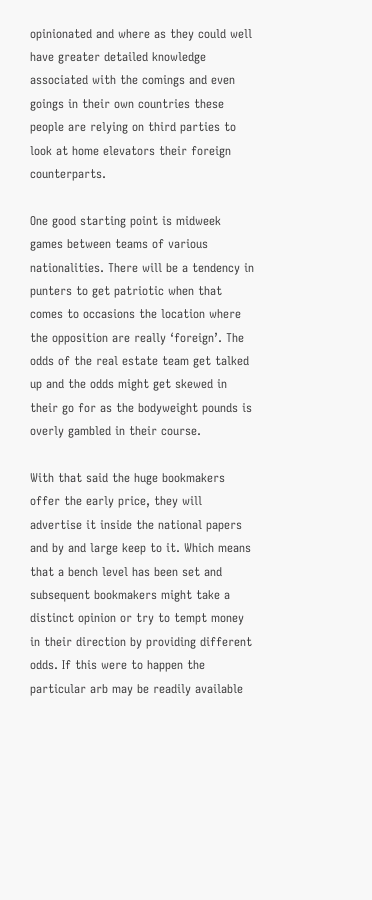opinionated and where as they could well have greater detailed knowledge associated with the comings and even goings in their own countries these people are relying on third parties to look at home elevators their foreign counterparts.

One good starting point is midweek games between teams of various nationalities. There will be a tendency in punters to get patriotic when that comes to occasions the location where the opposition are really ‘foreign’. The odds of the real estate team get talked up and the odds might get skewed in their go for as the bodyweight pounds is overly gambled in their course.

With that said the huge bookmakers offer the early price, they will advertise it inside the national papers and by and large keep to it. Which means that a bench level has been set and subsequent bookmakers might take a distinct opinion or try to tempt money in their direction by providing different odds. If this were to happen the particular arb may be readily available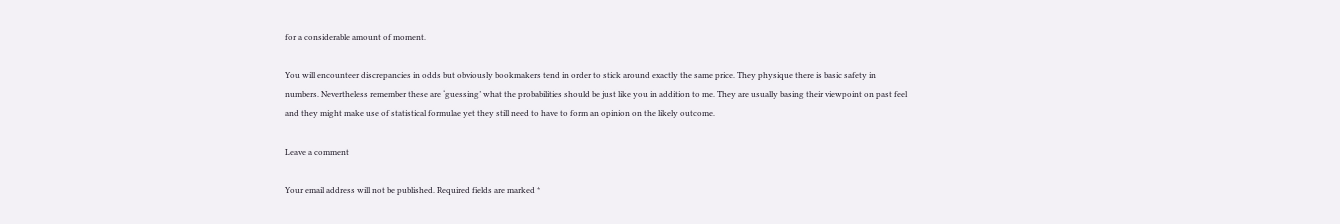for a considerable amount of moment.

You will encounteer discrepancies in odds but obviously bookmakers tend in order to stick around exactly the same price. They physique there is basic safety in numbers. Nevertheless remember these are ‘guessing’ what the probabilities should be just like you in addition to me. They are usually basing their viewpoint on past feel and they might make use of statistical formulae yet they still need to have to form an opinion on the likely outcome.

Leave a comment

Your email address will not be published. Required fields are marked *